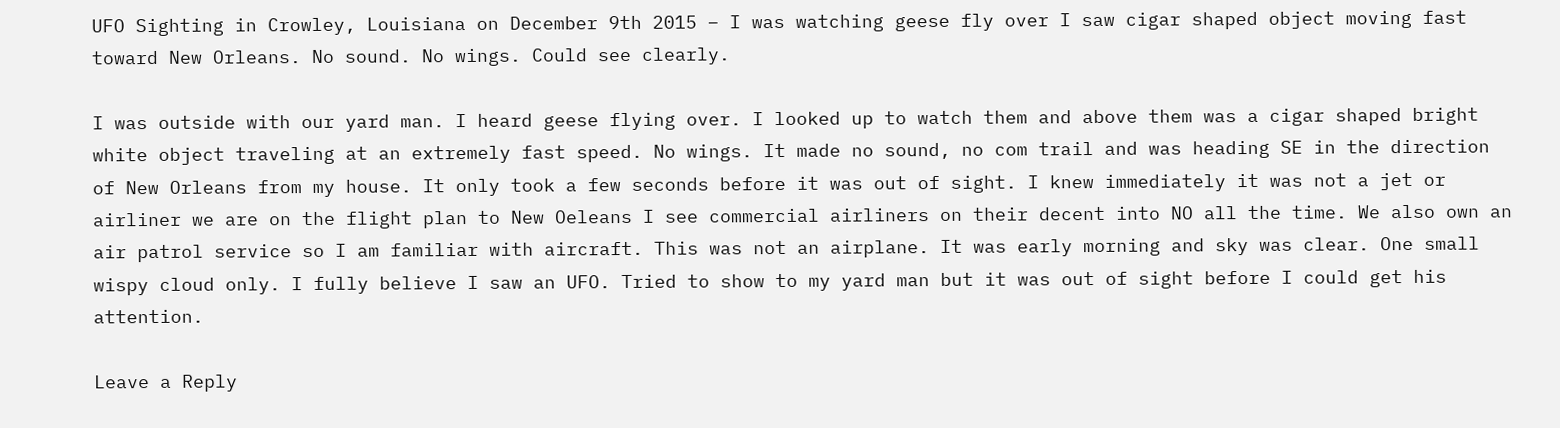UFO Sighting in Crowley, Louisiana on December 9th 2015 – I was watching geese fly over I saw cigar shaped object moving fast toward New Orleans. No sound. No wings. Could see clearly.

I was outside with our yard man. I heard geese flying over. I looked up to watch them and above them was a cigar shaped bright white object traveling at an extremely fast speed. No wings. It made no sound, no com trail and was heading SE in the direction of New Orleans from my house. It only took a few seconds before it was out of sight. I knew immediately it was not a jet or airliner we are on the flight plan to New Oeleans I see commercial airliners on their decent into NO all the time. We also own an air patrol service so I am familiar with aircraft. This was not an airplane. It was early morning and sky was clear. One small wispy cloud only. I fully believe I saw an UFO. Tried to show to my yard man but it was out of sight before I could get his attention.

Leave a Reply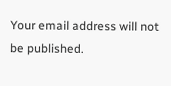Your email address will not be published.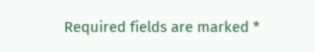Required fields are marked *